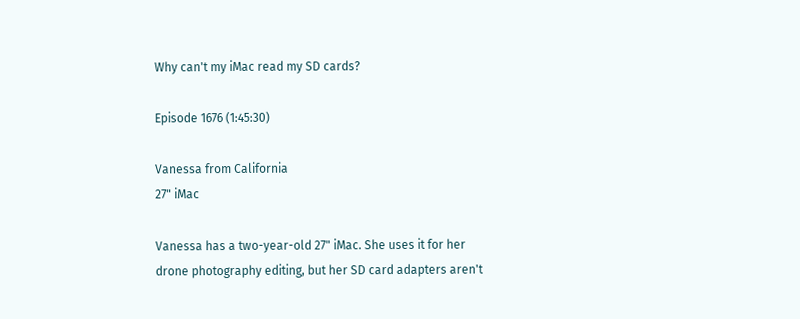Why can't my iMac read my SD cards?

Episode 1676 (1:45:30)

Vanessa from California
27" iMac

Vanessa has a two-year-old 27" iMac. She uses it for her drone photography editing, but her SD card adapters aren't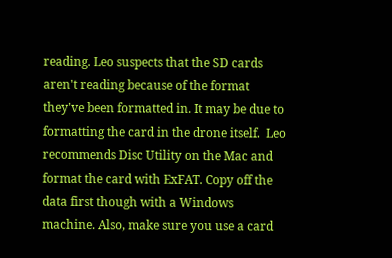reading. Leo suspects that the SD cards aren't reading because of the format they've been formatted in. It may be due to formatting the card in the drone itself.  Leo recommends Disc Utility on the Mac and format the card with ExFAT. Copy off the data first though with a Windows machine. Also, make sure you use a card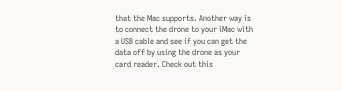that the Mac supports. Another way is to connect the drone to your iMac with a USB cable and see if you can get the data off by using the drone as your card reader. Check out this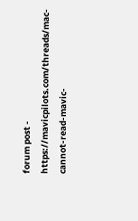forum post - https://mavicpilots.com/threads/mac-cannot-read-mavic-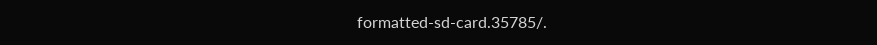formatted-sd-card.35785/.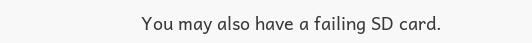You may also have a failing SD card.